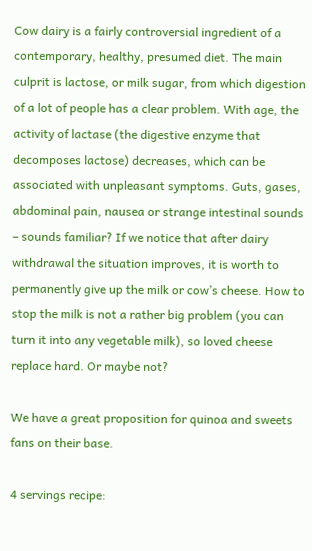Cow dairy is a fairly controversial ingredient of a contemporary, healthy, presumed diet. The main culprit is lactose, or milk sugar, from which digestion of a lot of people has a clear problem. With age, the activity of lactase (the digestive enzyme that decomposes lactose) decreases, which can be associated with unpleasant symptoms. Guts, gases, abdominal pain, nausea or strange intestinal sounds – sounds familiar? If we notice that after dairy withdrawal the situation improves, it is worth to permanently give up the milk or cow’s cheese. How to stop the milk is not a rather big problem (you can turn it into any vegetable milk), so loved cheese replace hard. Or maybe not?

We have a great proposition for quinoa and sweets fans on their base.

4 servings recipe: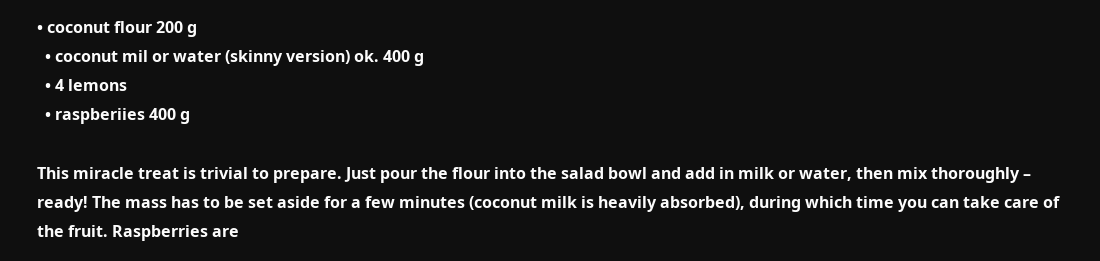• coconut flour 200 g
  • coconut mil or water (skinny version) ok. 400 g
  • 4 lemons
  • raspberiies 400 g

This miracle treat is trivial to prepare. Just pour the flour into the salad bowl and add in milk or water, then mix thoroughly – ready! The mass has to be set aside for a few minutes (coconut milk is heavily absorbed), during which time you can take care of the fruit. Raspberries are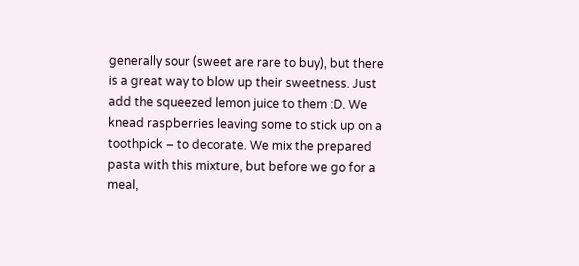generally sour (sweet are rare to buy), but there is a great way to blow up their sweetness. Just add the squeezed lemon juice to them :D. We knead raspberries leaving some to stick up on a toothpick – to decorate. We mix the prepared pasta with this mixture, but before we go for a meal,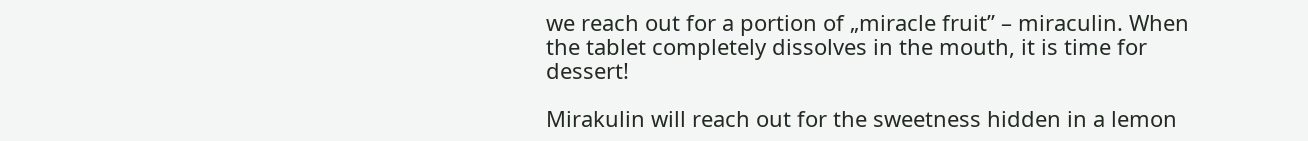we reach out for a portion of „miracle fruit” – miraculin. When the tablet completely dissolves in the mouth, it is time for dessert!

Mirakulin will reach out for the sweetness hidden in a lemon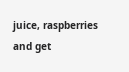juice, raspberries and get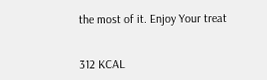the most of it. Enjoy Your treat


312 KCAL